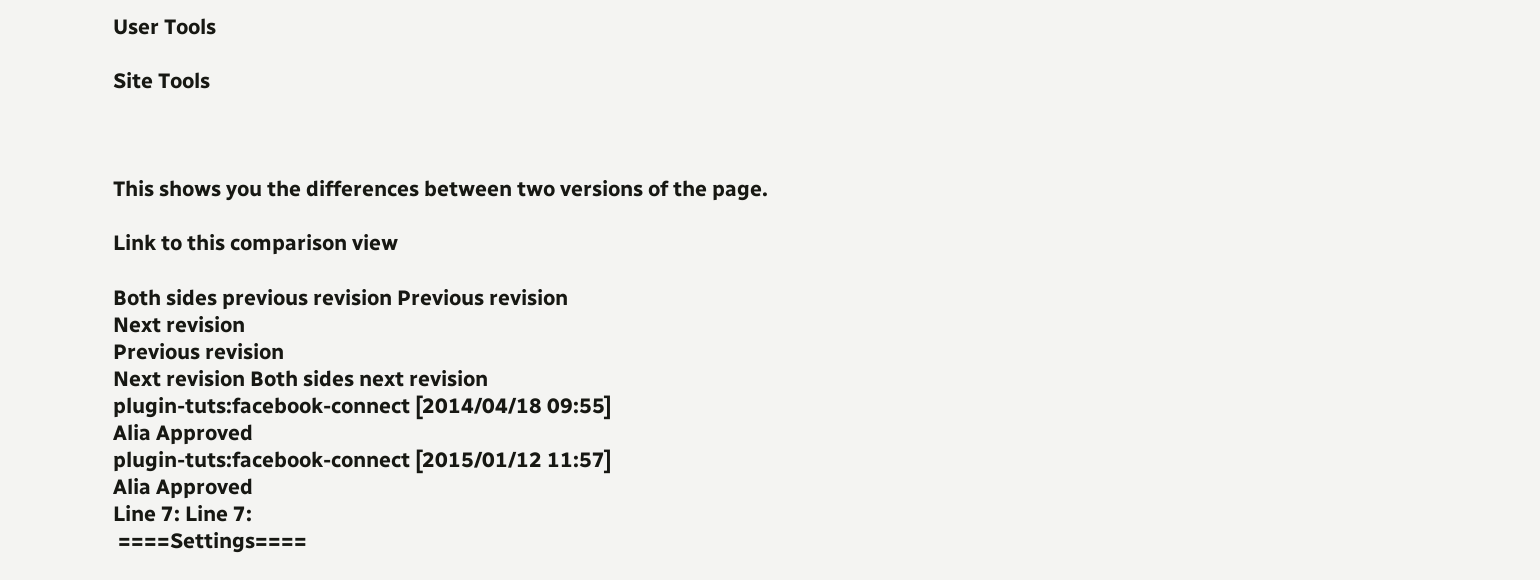User Tools

Site Tools



This shows you the differences between two versions of the page.

Link to this comparison view

Both sides previous revision Previous revision
Next revision
Previous revision
Next revision Both sides next revision
plugin-tuts:facebook-connect [2014/04/18 09:55]
Alia Approved
plugin-tuts:facebook-connect [2015/01/12 11:57]
Alia Approved
Line 7: Line 7:
 ====Settings====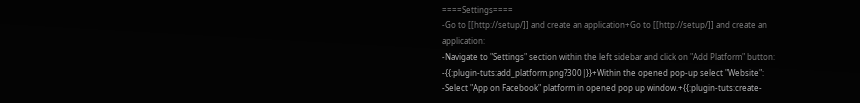====Settings====
-Go to [[http://setup/]] and create an application+Go to [[http://setup/]] and create an application:
-Navigate to "Settings" section within the left sidebar and click on "Add Platform" button:
-{{:plugin-tuts:add_platform.png?300|}}+Within the opened pop-up select "Website":
-Select "App on Facebook" platform in opened pop up window.+{{:plugin-tuts:create-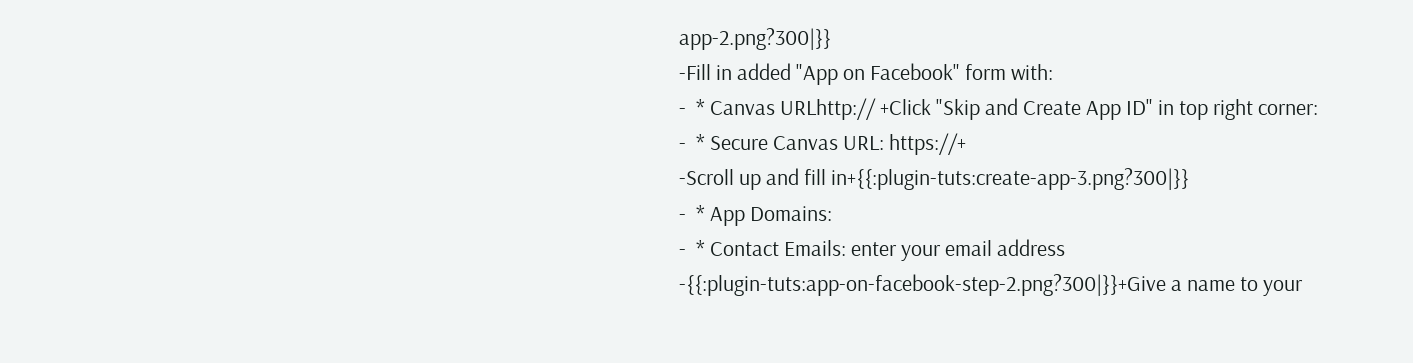app-2.png?300|}}
-Fill in added "App on Facebook" form with:
-  * Canvas URLhttp:// +Click "Skip and Create App ID" in top right corner:
-  * Secure Canvas URL: https://+
-Scroll up and fill in+{{:plugin-tuts:create-app-3.png?300|}}
-  * App Domains:
-  * Contact Emails: enter your email address
-{{:plugin-tuts:app-on-facebook-step-2.png?300|}}+Give a name to your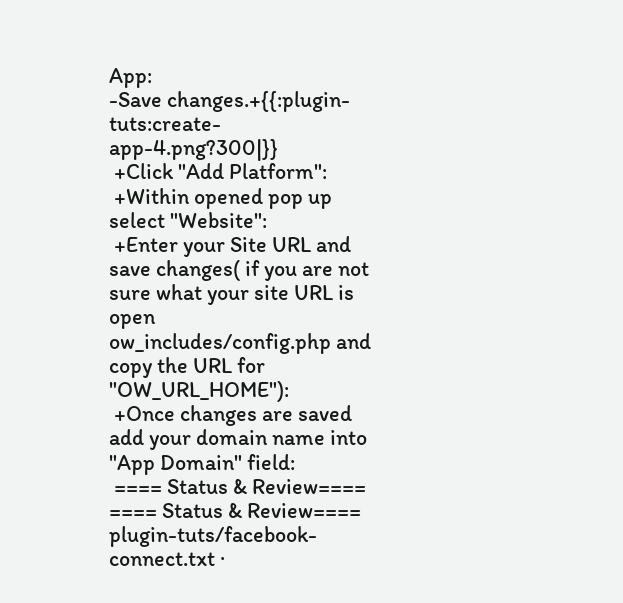App:
-Save changes.+{{:plugin-tuts:create-app-4.png?300|}}
 +Click "Add Platform":
 +Within opened pop up select "Website":
 +Enter your Site URL and save changes( if you are not sure what your site URL is open ow_includes/config.php and copy the URL for "OW_URL_HOME"):
 +Once changes are saved add your domain name into "App Domain" field:
 ==== Status & Review==== ==== Status & Review====
plugin-tuts/facebook-connect.txt ·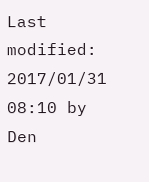Last modified: 2017/01/31 08:10 by Den